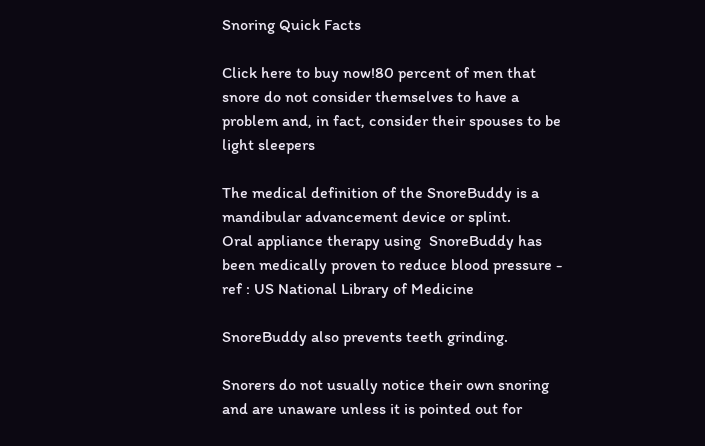Snoring Quick Facts

Click here to buy now!80 percent of men that snore do not consider themselves to have a problem and, in fact, consider their spouses to be light sleepers

The medical definition of the SnoreBuddy is a mandibular advancement device or splint.
Oral appliance therapy using  SnoreBuddy has been medically proven to reduce blood pressure - ref : US National Library of Medicine

SnoreBuddy also prevents teeth grinding.

Snorers do not usually notice their own snoring and are unaware unless it is pointed out for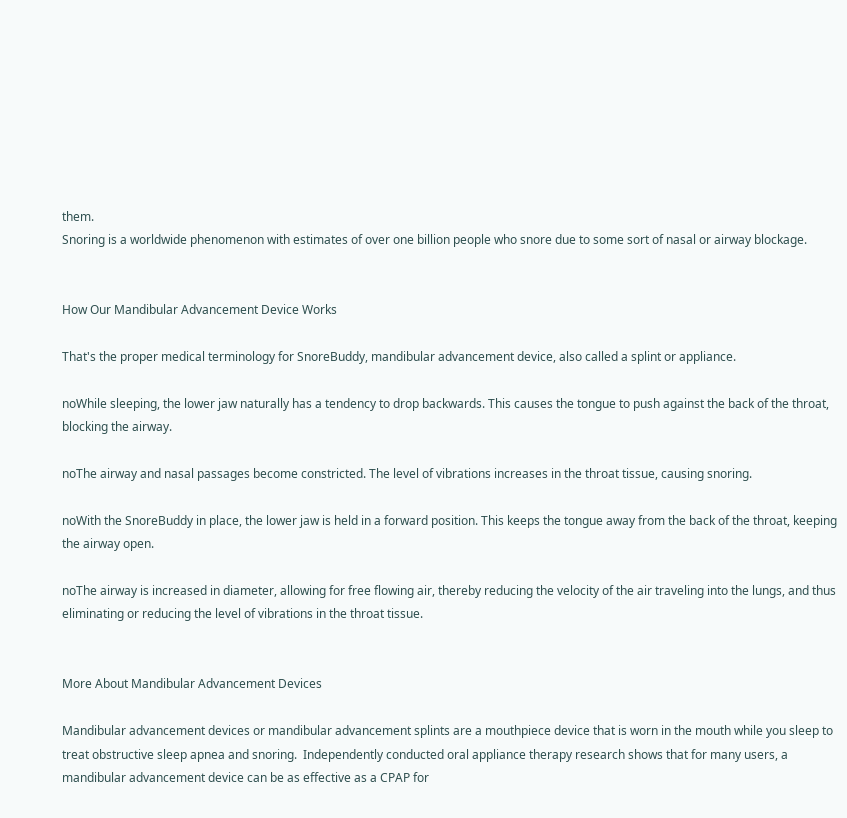them.
Snoring is a worldwide phenomenon with estimates of over one billion people who snore due to some sort of nasal or airway blockage.


How Our Mandibular Advancement Device Works

That's the proper medical terminology for SnoreBuddy, mandibular advancement device, also called a splint or appliance.

noWhile sleeping, the lower jaw naturally has a tendency to drop backwards. This causes the tongue to push against the back of the throat, blocking the airway.

noThe airway and nasal passages become constricted. The level of vibrations increases in the throat tissue, causing snoring.

noWith the SnoreBuddy in place, the lower jaw is held in a forward position. This keeps the tongue away from the back of the throat, keeping the airway open.

noThe airway is increased in diameter, allowing for free flowing air, thereby reducing the velocity of the air traveling into the lungs, and thus eliminating or reducing the level of vibrations in the throat tissue.


More About Mandibular Advancement Devices

Mandibular advancement devices or mandibular advancement splints are a mouthpiece device that is worn in the mouth while you sleep to treat obstructive sleep apnea and snoring.  Independently conducted oral appliance therapy research shows that for many users, a mandibular advancement device can be as effective as a CPAP for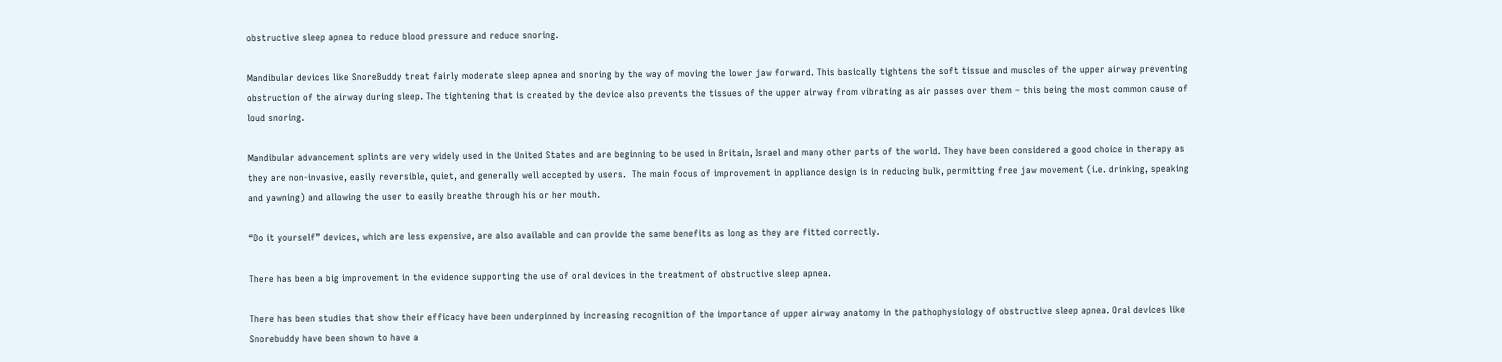obstructive sleep apnea to reduce blood pressure and reduce snoring.

Mandibular devices like SnoreBuddy treat fairly moderate sleep apnea and snoring by the way of moving the lower jaw forward. This basically tightens the soft tissue and muscles of the upper airway preventing obstruction of the airway during sleep. The tightening that is created by the device also prevents the tissues of the upper airway from vibrating as air passes over them – this being the most common cause of loud snoring.

Mandibular advancement splints are very widely used in the United States and are beginning to be used in Britain, Israel and many other parts of the world. They have been considered a good choice in therapy as they are non-invasive, easily reversible, quiet, and generally well accepted by users.  The main focus of improvement in appliance design is in reducing bulk, permitting free jaw movement (i.e. drinking, speaking and yawning) and allowing the user to easily breathe through his or her mouth.

“Do it yourself” devices, which are less expensive, are also available and can provide the same benefits as long as they are fitted correctly.

There has been a big improvement in the evidence supporting the use of oral devices in the treatment of obstructive sleep apnea.

There has been studies that show their efficacy have been underpinned by increasing recognition of the importance of upper airway anatomy in the pathophysiology of obstructive sleep apnea. Oral devices like Snorebuddy have been shown to have a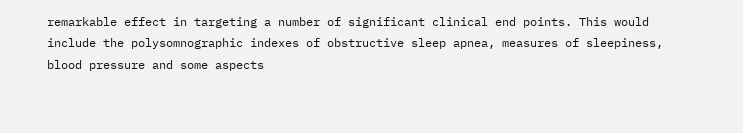remarkable effect in targeting a number of significant clinical end points. This would include the polysomnographic indexes of obstructive sleep apnea, measures of sleepiness, blood pressure and some aspects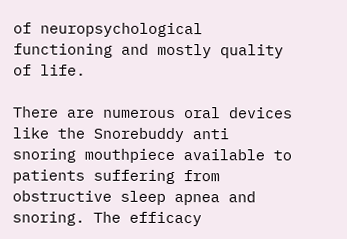of neuropsychological functioning and mostly quality of life.

There are numerous oral devices like the Snorebuddy anti snoring mouthpiece available to patients suffering from obstructive sleep apnea and snoring. The efficacy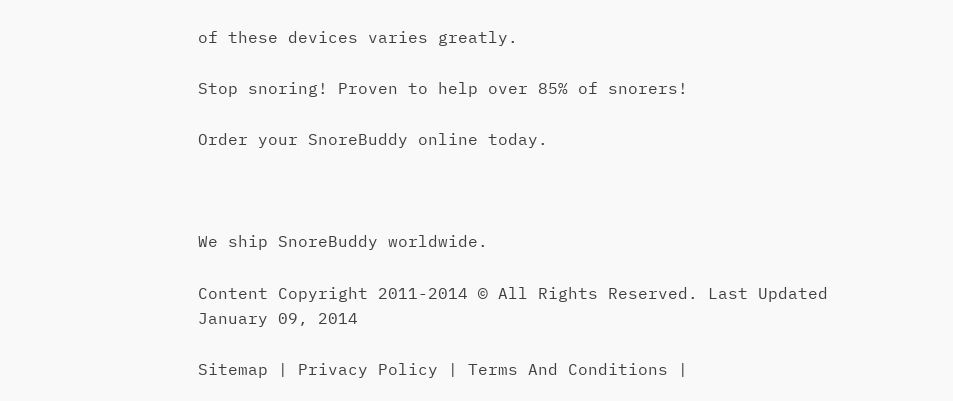of these devices varies greatly.

Stop snoring! Proven to help over 85% of snorers!

Order your SnoreBuddy online today.



We ship SnoreBuddy worldwide.

Content Copyright 2011-2014 © All Rights Reserved. Last Updated January 09, 2014

Sitemap | Privacy Policy | Terms And Conditions |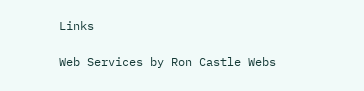Links

Web Services by Ron Castle Webs